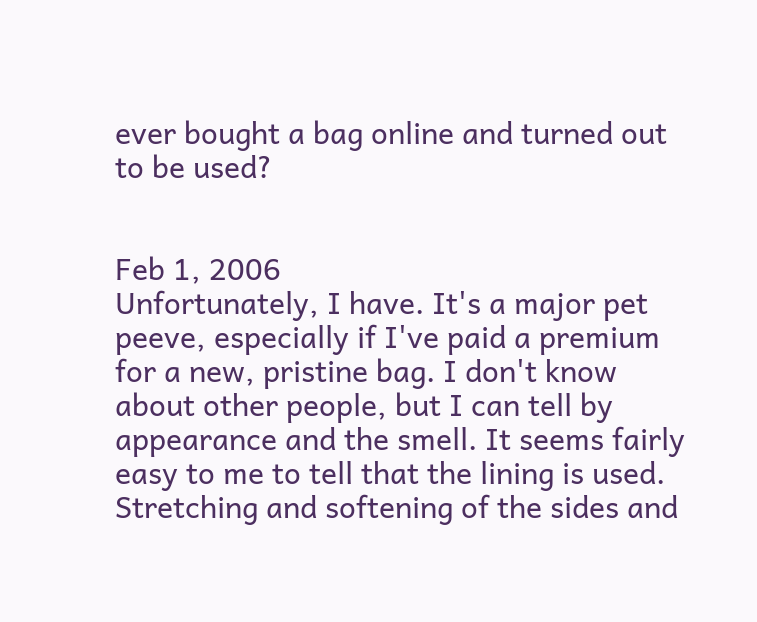ever bought a bag online and turned out to be used?


Feb 1, 2006
Unfortunately, I have. It's a major pet peeve, especially if I've paid a premium for a new, pristine bag. I don't know about other people, but I can tell by appearance and the smell. It seems fairly easy to me to tell that the lining is used. Stretching and softening of the sides and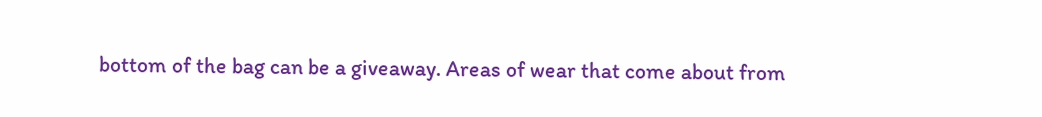bottom of the bag can be a giveaway. Areas of wear that come about from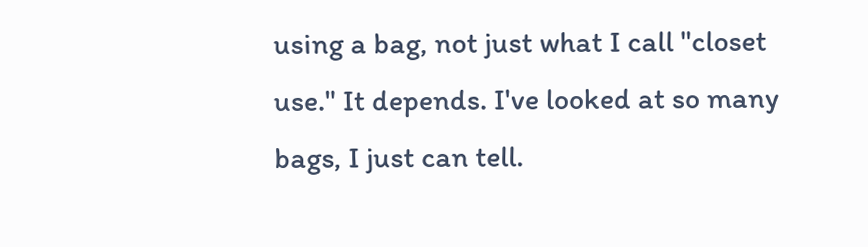using a bag, not just what I call "closet use." It depends. I've looked at so many bags, I just can tell.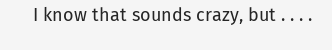I know that sounds crazy, but . . . .